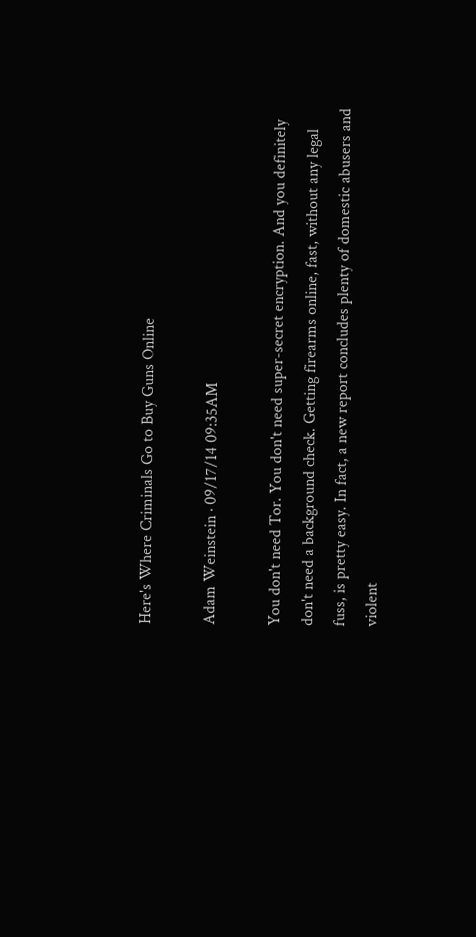Here's Where Criminals Go to Buy Guns Online

Adam Weinstein · 09/17/14 09:35AM

You don't need Tor. You don't need super-secret encryption. And you definitely don't need a background check. Getting firearms online, fast, without any legal fuss, is pretty easy. In fact, a new report concludes plenty of domestic abusers and violent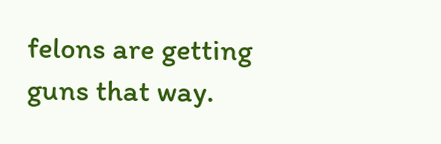felons are getting guns that way.